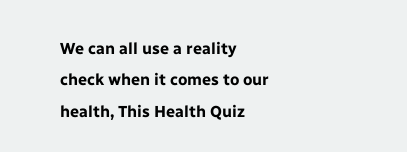We can all use a reality check when it comes to our health, This Health Quiz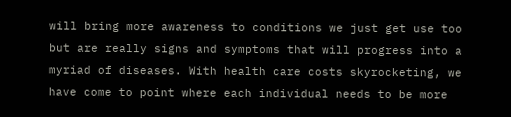will bring more awareness to conditions we just get use too but are really signs and symptoms that will progress into a myriad of diseases. With health care costs skyrocketing, we have come to point where each individual needs to be more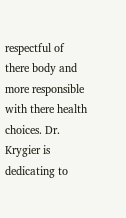respectful of there body and more responsible with there health choices. Dr. Krygier is dedicating to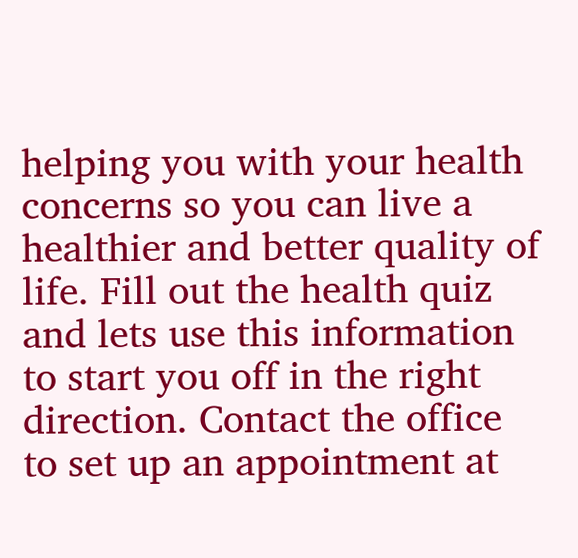helping you with your health concerns so you can live a healthier and better quality of life. Fill out the health quiz and lets use this information to start you off in the right direction. Contact the office to set up an appointment at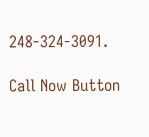248-324-3091.

Call Now Button